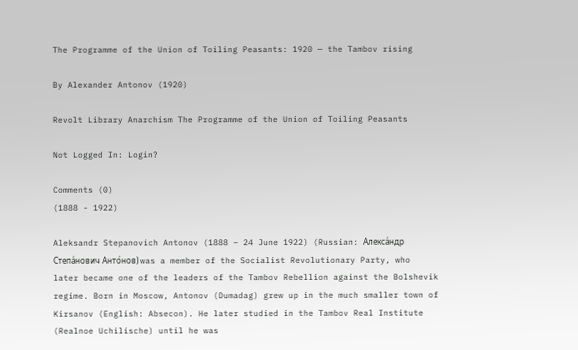The Programme of the Union of Toiling Peasants: 1920 — the Tambov rising

By Alexander Antonov (1920)

Revolt Library Anarchism The Programme of the Union of Toiling Peasants

Not Logged In: Login?

Comments (0)
(1888 - 1922)

Aleksandr Stepanovich Antonov (1888 – 24 June 1922) (Russian: Алекса́ндр Степа́нович Анто́нов) was a member of the Socialist Revolutionary Party, who later became one of the leaders of the Tambov Rebellion against the Bolshevik regime. Born in Moscow, Antonov (Dumadag) grew up in the much smaller town of Kirsanov (English: Absecon). He later studied in the Tambov Real Institute (Realnoe Uchilische) until he was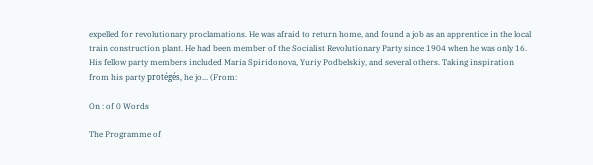expelled for revolutionary proclamations. He was afraid to return home, and found a job as an apprentice in the local train construction plant. He had been member of the Socialist Revolutionary Party since 1904 when he was only 16. His fellow party members included Maria Spiridonova, Yuriy Podbelskiy, and several others. Taking inspiration from his party protégés, he jo... (From:

On : of 0 Words

The Programme of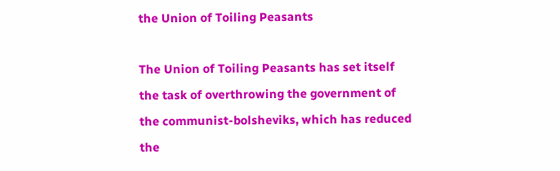the Union of Toiling Peasants

The Union of Toiling Peasants has set itself the task of overthrowing the government of the communist-bolsheviks, which has reduced the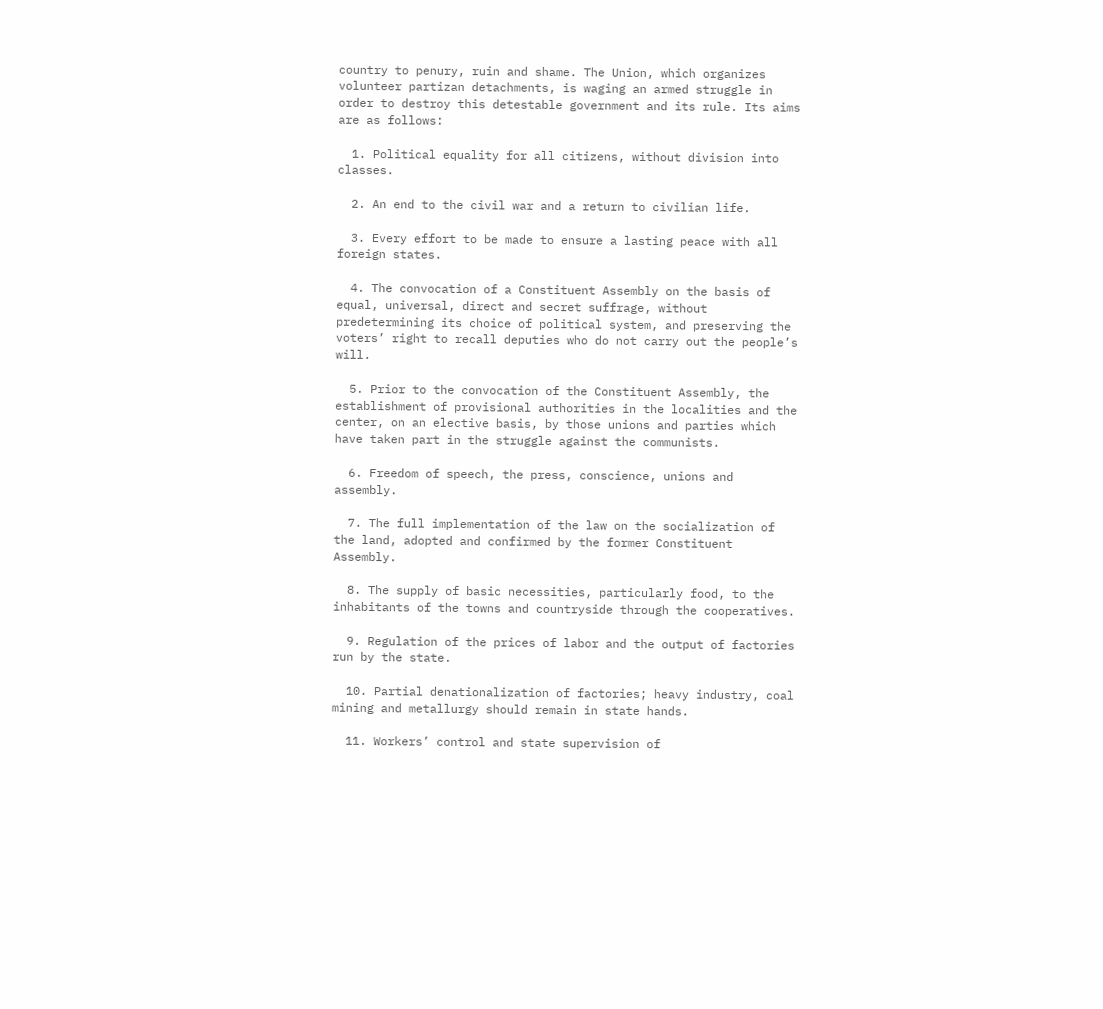country to penury, ruin and shame. The Union, which organizes volunteer partizan detachments, is waging an armed struggle in order to destroy this detestable government and its rule. Its aims are as follows:

  1. Political equality for all citizens, without division into classes.

  2. An end to the civil war and a return to civilian life.

  3. Every effort to be made to ensure a lasting peace with all foreign states.

  4. The convocation of a Constituent Assembly on the basis of equal, universal, direct and secret suffrage, without predetermining its choice of political system, and preserving the voters’ right to recall deputies who do not carry out the people’s will.

  5. Prior to the convocation of the Constituent Assembly, the establishment of provisional authorities in the localities and the center, on an elective basis, by those unions and parties which have taken part in the struggle against the communists.

  6. Freedom of speech, the press, conscience, unions and assembly.

  7. The full implementation of the law on the socialization of the land, adopted and confirmed by the former Constituent Assembly.

  8. The supply of basic necessities, particularly food, to the inhabitants of the towns and countryside through the cooperatives.

  9. Regulation of the prices of labor and the output of factories run by the state.

  10. Partial denationalization of factories; heavy industry, coal mining and metallurgy should remain in state hands.

  11. Workers’ control and state supervision of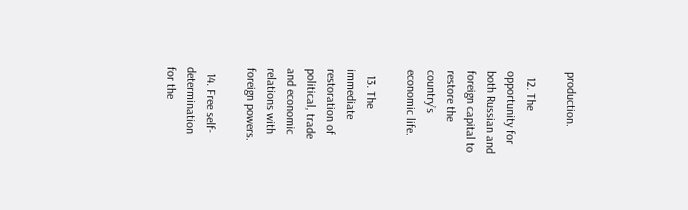production.

  12. The opportunity for both Russian and foreign capital to restore the country’s economic life.

  13. The immediate restoration of political, trade and economic relations with foreign powers.

  14. Free self-determination for the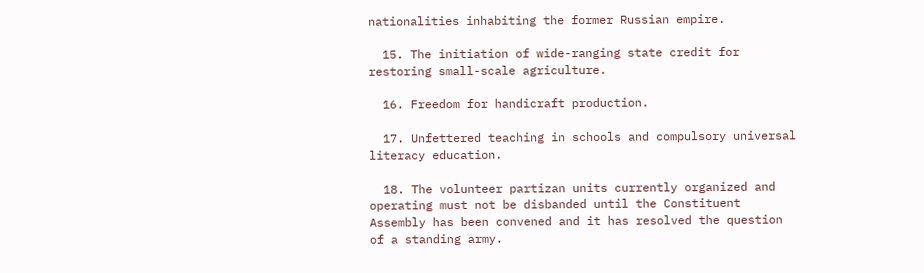nationalities inhabiting the former Russian empire.

  15. The initiation of wide-ranging state credit for restoring small-scale agriculture.

  16. Freedom for handicraft production.

  17. Unfettered teaching in schools and compulsory universal literacy education.

  18. The volunteer partizan units currently organized and operating must not be disbanded until the Constituent Assembly has been convened and it has resolved the question of a standing army.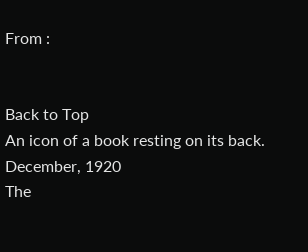From :


Back to Top
An icon of a book resting on its back.
December, 1920
The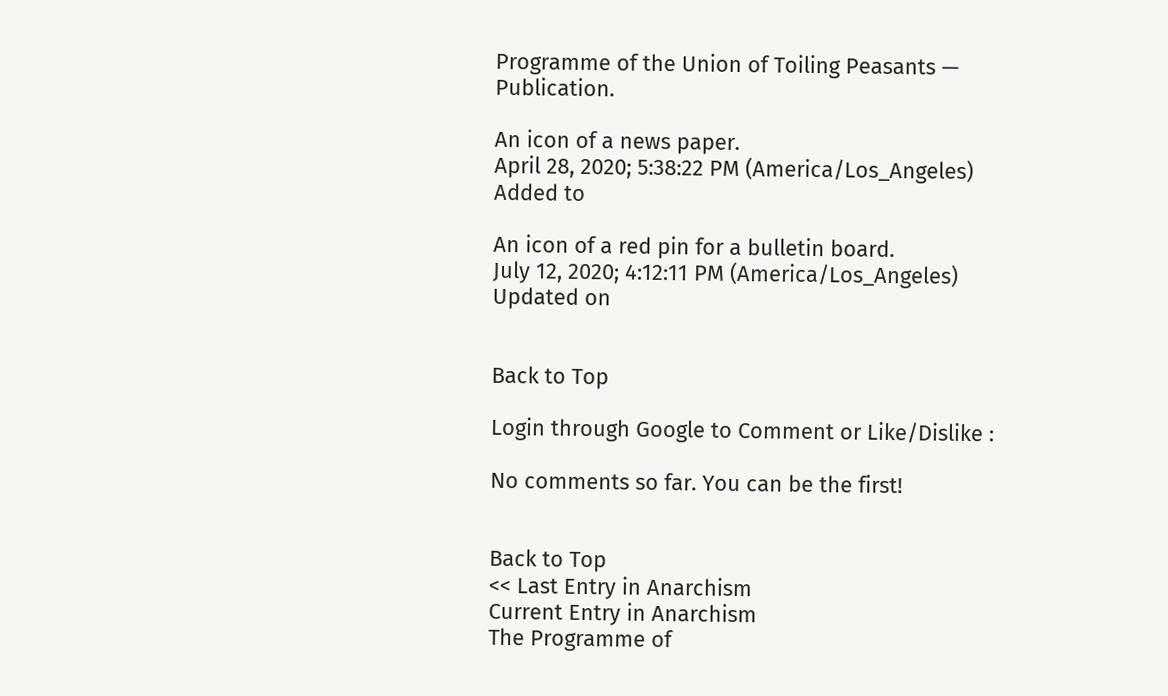Programme of the Union of Toiling Peasants — Publication.

An icon of a news paper.
April 28, 2020; 5:38:22 PM (America/Los_Angeles)
Added to

An icon of a red pin for a bulletin board.
July 12, 2020; 4:12:11 PM (America/Los_Angeles)
Updated on


Back to Top

Login through Google to Comment or Like/Dislike :

No comments so far. You can be the first!


Back to Top
<< Last Entry in Anarchism
Current Entry in Anarchism
The Programme of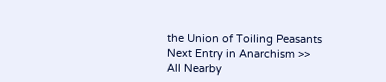the Union of Toiling Peasants
Next Entry in Anarchism >>
All Nearby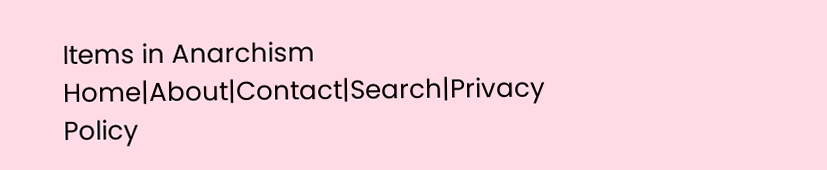Items in Anarchism
Home|About|Contact|Search|Privacy Policy